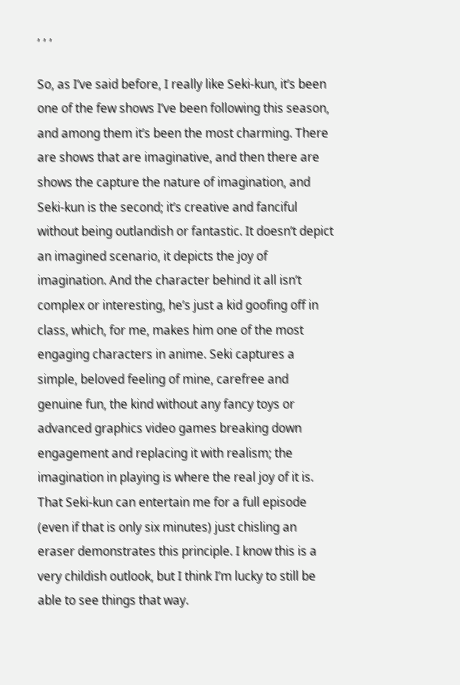, , ,

So, as I’ve said before, I really like Seki-kun, it’s been one of the few shows I’ve been following this season, and among them it’s been the most charming. There are shows that are imaginative, and then there are shows the capture the nature of imagination, and Seki-kun is the second; it’s creative and fanciful without being outlandish or fantastic. It doesn’t depict an imagined scenario, it depicts the joy of imagination. And the character behind it all isn’t complex or interesting, he’s just a kid goofing off in class, which, for me, makes him one of the most engaging characters in anime. Seki captures a simple, beloved feeling of mine, carefree and genuine fun, the kind without any fancy toys or advanced graphics video games breaking down engagement and replacing it with realism; the imagination in playing is where the real joy of it is. That Seki-kun can entertain me for a full episode (even if that is only six minutes) just chisling an eraser demonstrates this principle. I know this is a very childish outlook, but I think I’m lucky to still be able to see things that way.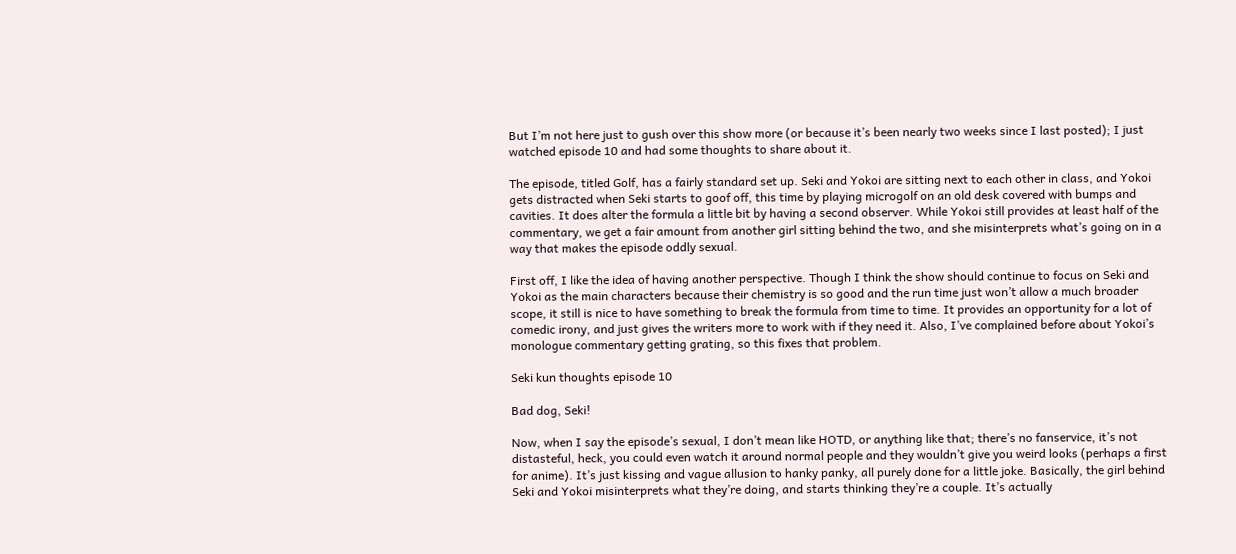But I’m not here just to gush over this show more (or because it’s been nearly two weeks since I last posted); I just watched episode 10 and had some thoughts to share about it.

The episode, titled Golf, has a fairly standard set up. Seki and Yokoi are sitting next to each other in class, and Yokoi gets distracted when Seki starts to goof off, this time by playing microgolf on an old desk covered with bumps and cavities. It does alter the formula a little bit by having a second observer. While Yokoi still provides at least half of the commentary, we get a fair amount from another girl sitting behind the two, and she misinterprets what’s going on in a way that makes the episode oddly sexual.

First off, I like the idea of having another perspective. Though I think the show should continue to focus on Seki and Yokoi as the main characters because their chemistry is so good and the run time just won’t allow a much broader scope, it still is nice to have something to break the formula from time to time. It provides an opportunity for a lot of comedic irony, and just gives the writers more to work with if they need it. Also, I’ve complained before about Yokoi’s monologue commentary getting grating, so this fixes that problem.

Seki kun thoughts episode 10

Bad dog, Seki!

Now, when I say the episode’s sexual, I don’t mean like HOTD, or anything like that; there’s no fanservice, it’s not distasteful, heck, you could even watch it around normal people and they wouldn’t give you weird looks (perhaps a first for anime). It’s just kissing and vague allusion to hanky panky, all purely done for a little joke. Basically, the girl behind Seki and Yokoi misinterprets what they’re doing, and starts thinking they’re a couple. It’s actually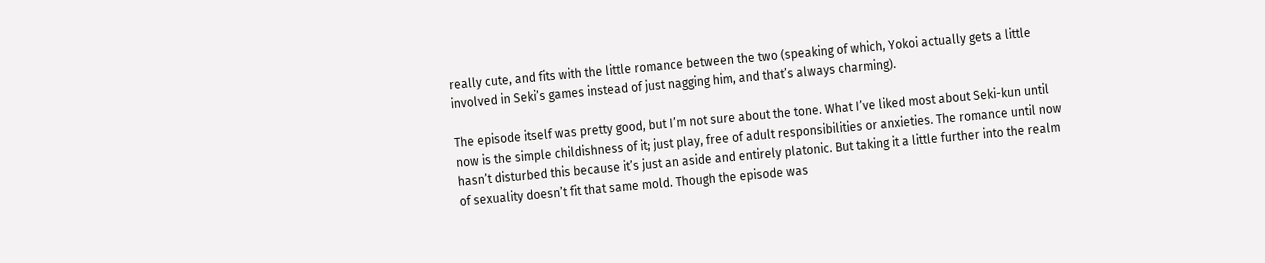really cute, and fits with the little romance between the two (speaking of which, Yokoi actually gets a little involved in Seki’s games instead of just nagging him, and that’s always charming).

The episode itself was pretty good, but I’m not sure about the tone. What I’ve liked most about Seki-kun until now is the simple childishness of it; just play, free of adult responsibilities or anxieties. The romance until now hasn’t disturbed this because it’s just an aside and entirely platonic. But taking it a little further into the realm of sexuality doesn’t fit that same mold. Though the episode was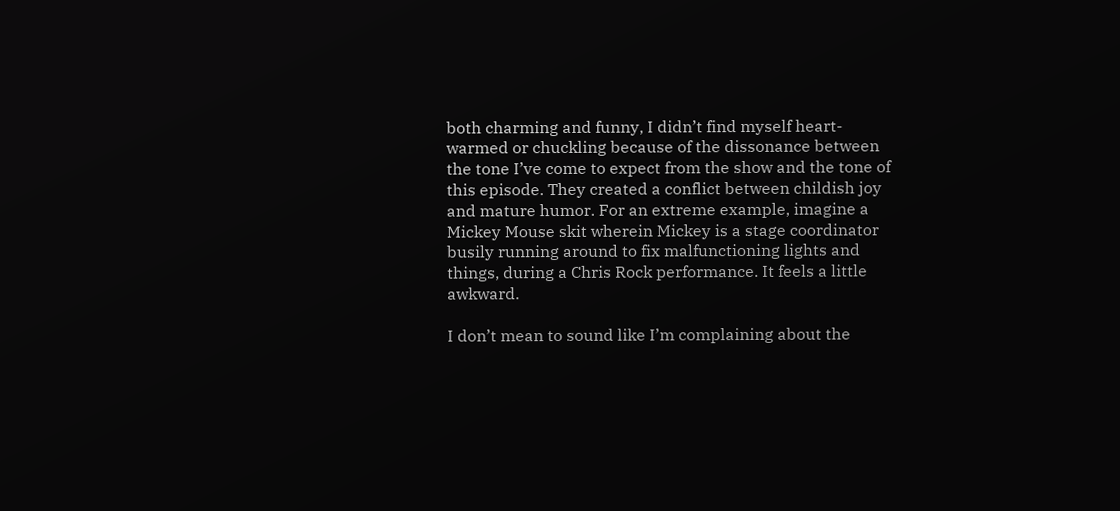both charming and funny, I didn’t find myself heart-warmed or chuckling because of the dissonance between the tone I’ve come to expect from the show and the tone of this episode. They created a conflict between childish joy and mature humor. For an extreme example, imagine a Mickey Mouse skit wherein Mickey is a stage coordinator busily running around to fix malfunctioning lights and things, during a Chris Rock performance. It feels a little awkward.

I don’t mean to sound like I’m complaining about the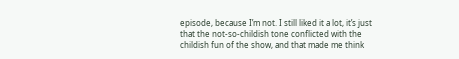episode, because I’m not. I still liked it a lot, it’s just that the not-so-childish tone conflicted with the childish fun of the show, and that made me think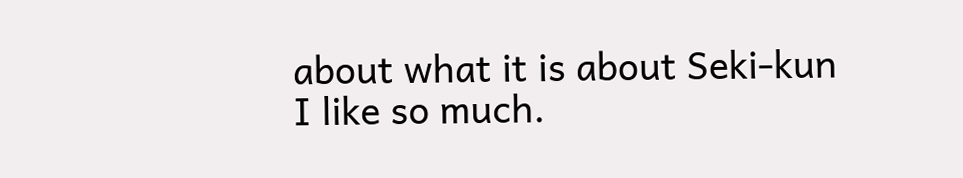about what it is about Seki-kun I like so much.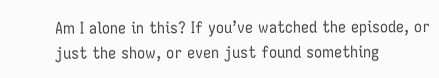Am I alone in this? If you’ve watched the episode, or just the show, or even just found something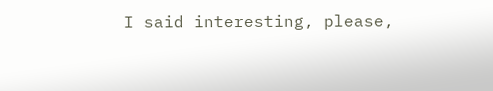I said interesting, please,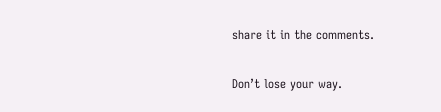share it in the comments.

Don’t lose your way.